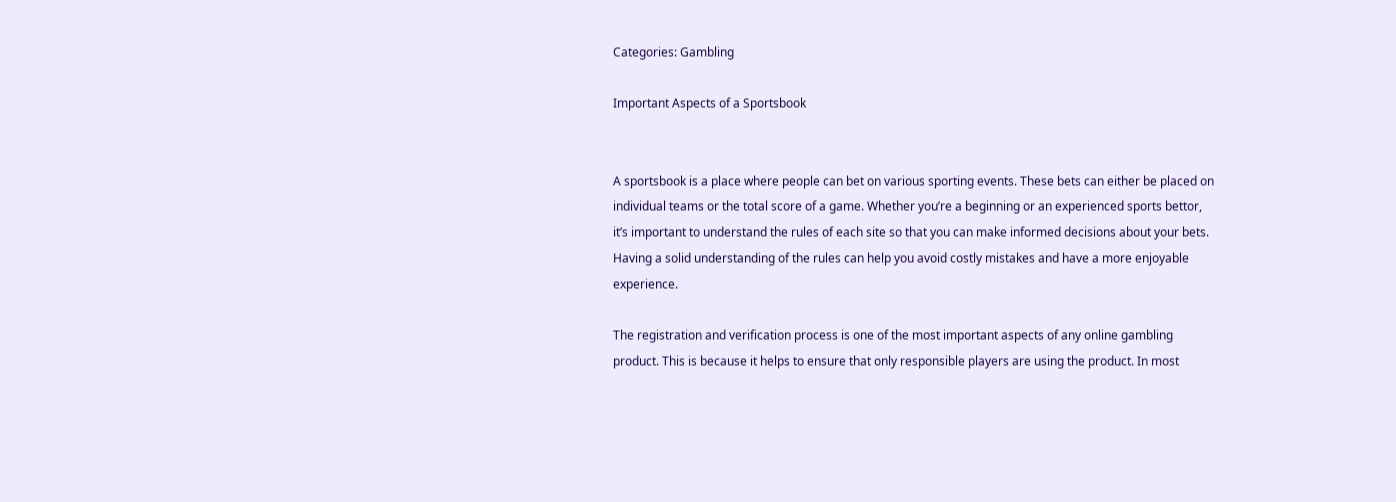Categories: Gambling

Important Aspects of a Sportsbook


A sportsbook is a place where people can bet on various sporting events. These bets can either be placed on individual teams or the total score of a game. Whether you’re a beginning or an experienced sports bettor, it’s important to understand the rules of each site so that you can make informed decisions about your bets. Having a solid understanding of the rules can help you avoid costly mistakes and have a more enjoyable experience.

The registration and verification process is one of the most important aspects of any online gambling product. This is because it helps to ensure that only responsible players are using the product. In most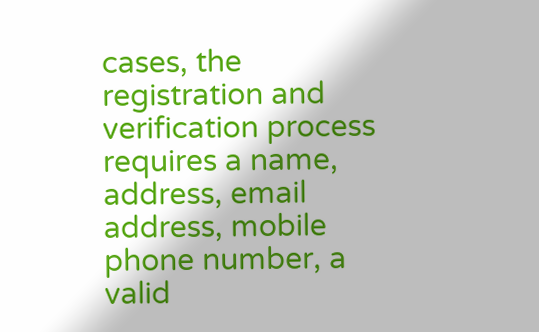cases, the registration and verification process requires a name, address, email address, mobile phone number, a valid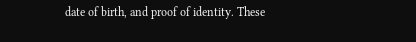date of birth, and proof of identity. These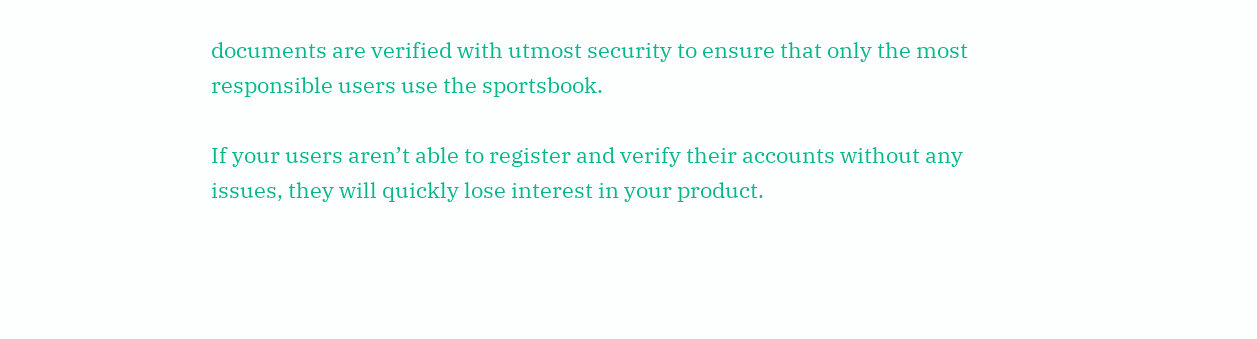documents are verified with utmost security to ensure that only the most responsible users use the sportsbook.

If your users aren’t able to register and verify their accounts without any issues, they will quickly lose interest in your product.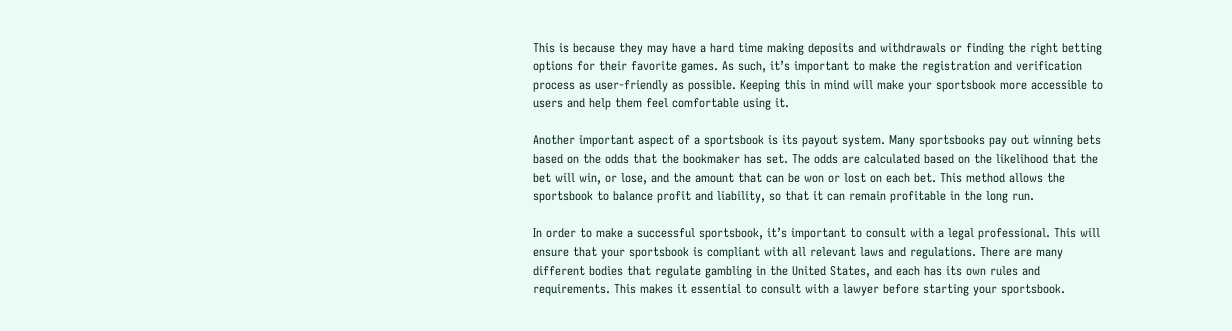This is because they may have a hard time making deposits and withdrawals or finding the right betting options for their favorite games. As such, it’s important to make the registration and verification process as user-friendly as possible. Keeping this in mind will make your sportsbook more accessible to users and help them feel comfortable using it.

Another important aspect of a sportsbook is its payout system. Many sportsbooks pay out winning bets based on the odds that the bookmaker has set. The odds are calculated based on the likelihood that the bet will win, or lose, and the amount that can be won or lost on each bet. This method allows the sportsbook to balance profit and liability, so that it can remain profitable in the long run.

In order to make a successful sportsbook, it’s important to consult with a legal professional. This will ensure that your sportsbook is compliant with all relevant laws and regulations. There are many different bodies that regulate gambling in the United States, and each has its own rules and requirements. This makes it essential to consult with a lawyer before starting your sportsbook.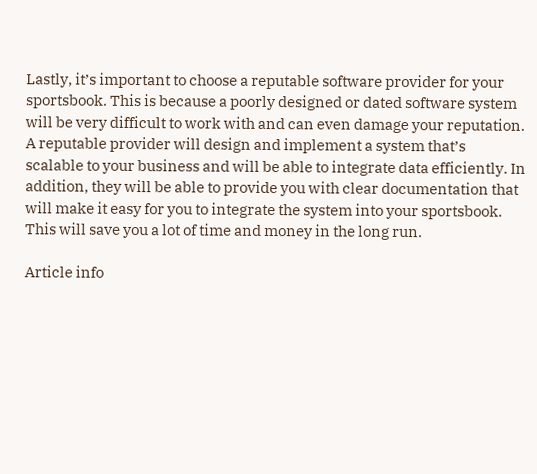Lastly, it’s important to choose a reputable software provider for your sportsbook. This is because a poorly designed or dated software system will be very difficult to work with and can even damage your reputation. A reputable provider will design and implement a system that’s scalable to your business and will be able to integrate data efficiently. In addition, they will be able to provide you with clear documentation that will make it easy for you to integrate the system into your sportsbook. This will save you a lot of time and money in the long run.

Article info